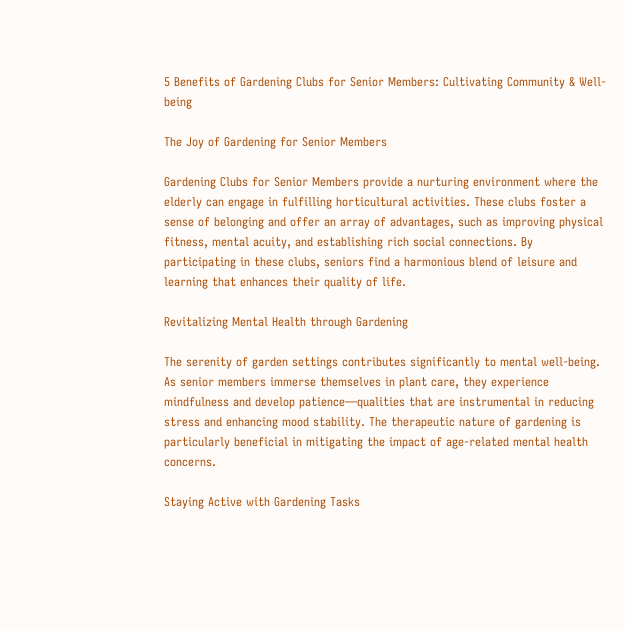5 Benefits of Gardening Clubs for Senior Members: Cultivating Community & Well-being

The Joy of Gardening for Senior Members

Gardening Clubs for Senior Members provide a nurturing environment where the elderly can engage in fulfilling horticultural activities. These clubs foster a sense of belonging and offer an array of advantages, such as improving physical fitness, mental acuity, and establishing rich social connections. By participating in these clubs, seniors find a harmonious blend of leisure and learning that enhances their quality of life.

Revitalizing Mental Health through Gardening

The serenity of garden settings contributes significantly to mental well-being. As senior members immerse themselves in plant care, they experience mindfulness and develop patience—qualities that are instrumental in reducing stress and enhancing mood stability. The therapeutic nature of gardening is particularly beneficial in mitigating the impact of age-related mental health concerns.

Staying Active with Gardening Tasks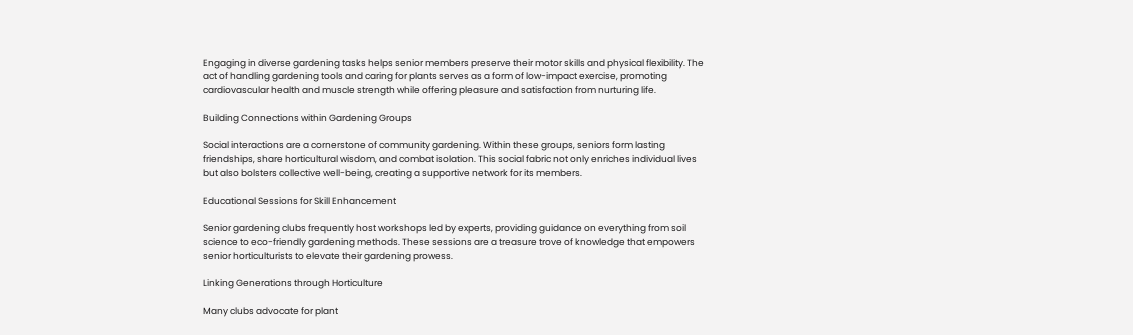Engaging in diverse gardening tasks helps senior members preserve their motor skills and physical flexibility. The act of handling gardening tools and caring for plants serves as a form of low-impact exercise, promoting cardiovascular health and muscle strength while offering pleasure and satisfaction from nurturing life.

Building Connections within Gardening Groups

Social interactions are a cornerstone of community gardening. Within these groups, seniors form lasting friendships, share horticultural wisdom, and combat isolation. This social fabric not only enriches individual lives but also bolsters collective well-being, creating a supportive network for its members.

Educational Sessions for Skill Enhancement

Senior gardening clubs frequently host workshops led by experts, providing guidance on everything from soil science to eco-friendly gardening methods. These sessions are a treasure trove of knowledge that empowers senior horticulturists to elevate their gardening prowess.

Linking Generations through Horticulture

Many clubs advocate for plant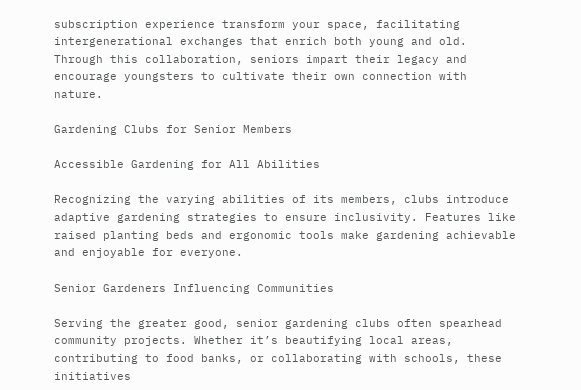subscription experience transform your space, facilitating intergenerational exchanges that enrich both young and old. Through this collaboration, seniors impart their legacy and encourage youngsters to cultivate their own connection with nature.

Gardening Clubs for Senior Members

Accessible Gardening for All Abilities

Recognizing the varying abilities of its members, clubs introduce adaptive gardening strategies to ensure inclusivity. Features like raised planting beds and ergonomic tools make gardening achievable and enjoyable for everyone.

Senior Gardeners Influencing Communities

Serving the greater good, senior gardening clubs often spearhead community projects. Whether it’s beautifying local areas, contributing to food banks, or collaborating with schools, these initiatives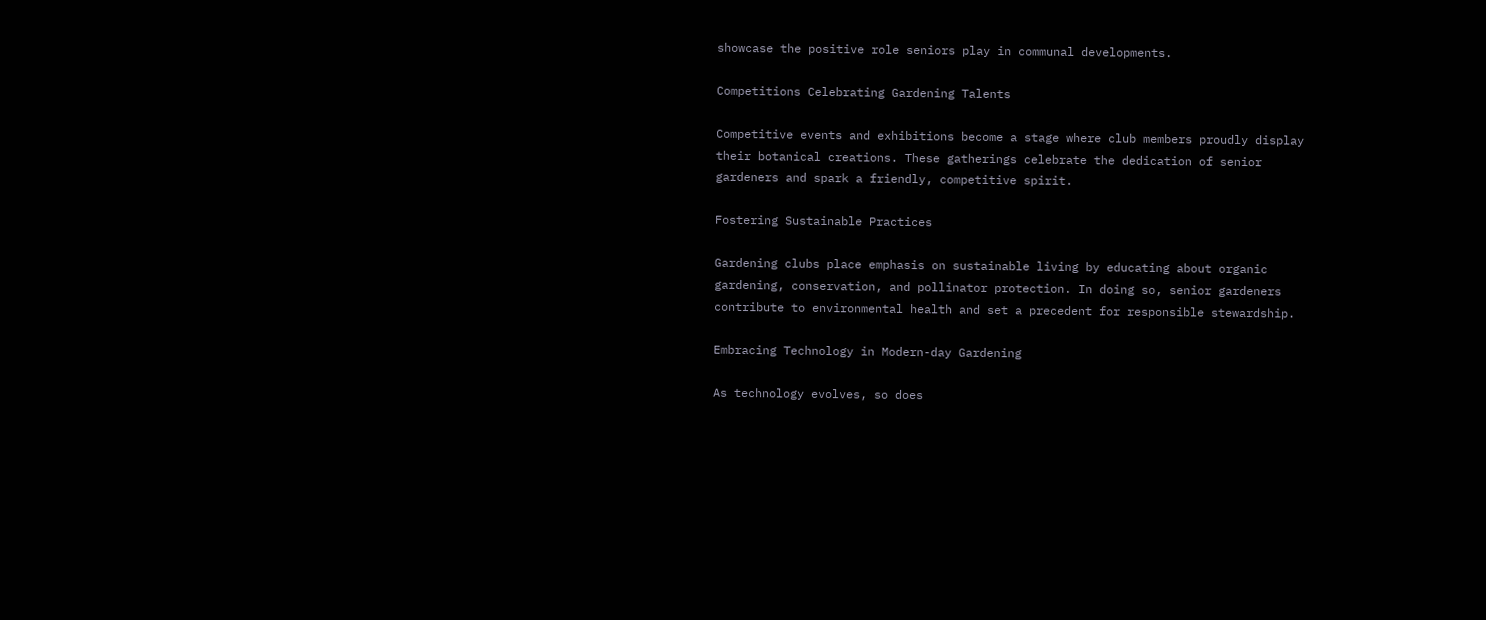showcase the positive role seniors play in communal developments.

Competitions Celebrating Gardening Talents

Competitive events and exhibitions become a stage where club members proudly display their botanical creations. These gatherings celebrate the dedication of senior gardeners and spark a friendly, competitive spirit.

Fostering Sustainable Practices

Gardening clubs place emphasis on sustainable living by educating about organic gardening, conservation, and pollinator protection. In doing so, senior gardeners contribute to environmental health and set a precedent for responsible stewardship.

Embracing Technology in Modern-day Gardening

As technology evolves, so does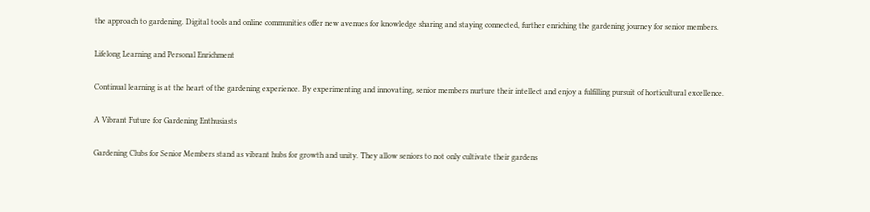the approach to gardening. Digital tools and online communities offer new avenues for knowledge sharing and staying connected, further enriching the gardening journey for senior members.

Lifelong Learning and Personal Enrichment

Continual learning is at the heart of the gardening experience. By experimenting and innovating, senior members nurture their intellect and enjoy a fulfilling pursuit of horticultural excellence.

A Vibrant Future for Gardening Enthusiasts

Gardening Clubs for Senior Members stand as vibrant hubs for growth and unity. They allow seniors to not only cultivate their gardens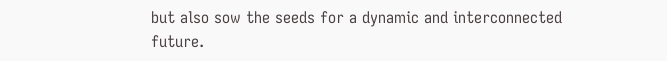but also sow the seeds for a dynamic and interconnected future.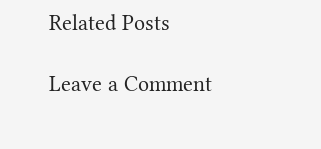Related Posts

Leave a Comment